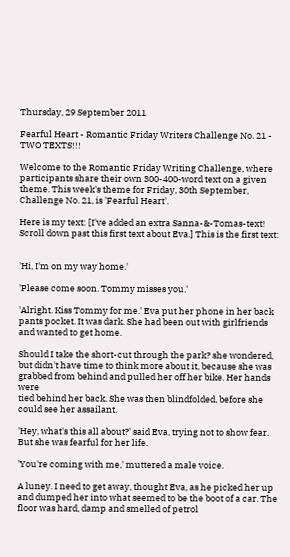Thursday, 29 September 2011

Fearful Heart - Romantic Friday Writers Challenge No. 21 - TWO TEXTS!!!

Welcome to the Romantic Friday Writing Challenge, where participants share their own 300-400-word text on a given theme. This week's theme for Friday, 30th September, Challenge No. 21, is 'Fearful Heart'.

Here is my text: [I've added an extra Sanna-&-Tomas-text! Scroll down past this first text about Eva.] This is the first text:


'Hi, I'm on my way home.'

'Please come soon. Tommy misses you.'

'Alright. Kiss Tommy for me.' Eva put her phone in her back pants pocket. It was dark. She had been out with girlfriends and wanted to get home.

Should I take the short-cut through the park? she wondered, but didn't have time to think more about it, because she was grabbed from behind and pulled her off her bike. Her hands were
tied behind her back. She was then blindfolded, before she could see her assailant.

'Hey, what's this all about?' said Eva, trying not to show fear. But she was fearful for her life.

'You're coming with me,' muttered a male voice.

A luney. I need to get away, thought Eva, as he picked her up and dumped her into what seemed to be the boot of a car. The floor was hard, damp and smelled of petrol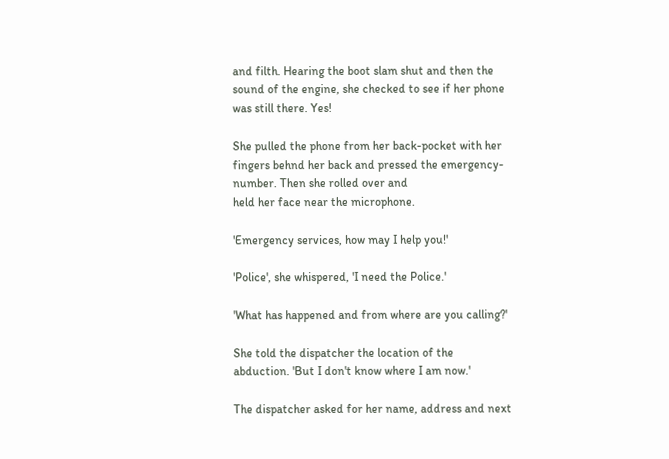and filth. Hearing the boot slam shut and then the sound of the engine, she checked to see if her phone was still there. Yes!

She pulled the phone from her back-pocket with her fingers behnd her back and pressed the emergency-number. Then she rolled over and
held her face near the microphone.

'Emergency services, how may I help you!'

'Police', she whispered, 'I need the Police.'

'What has happened and from where are you calling?'

She told the dispatcher the location of the abduction. 'But I don't know where I am now.'

The dispatcher asked for her name, address and next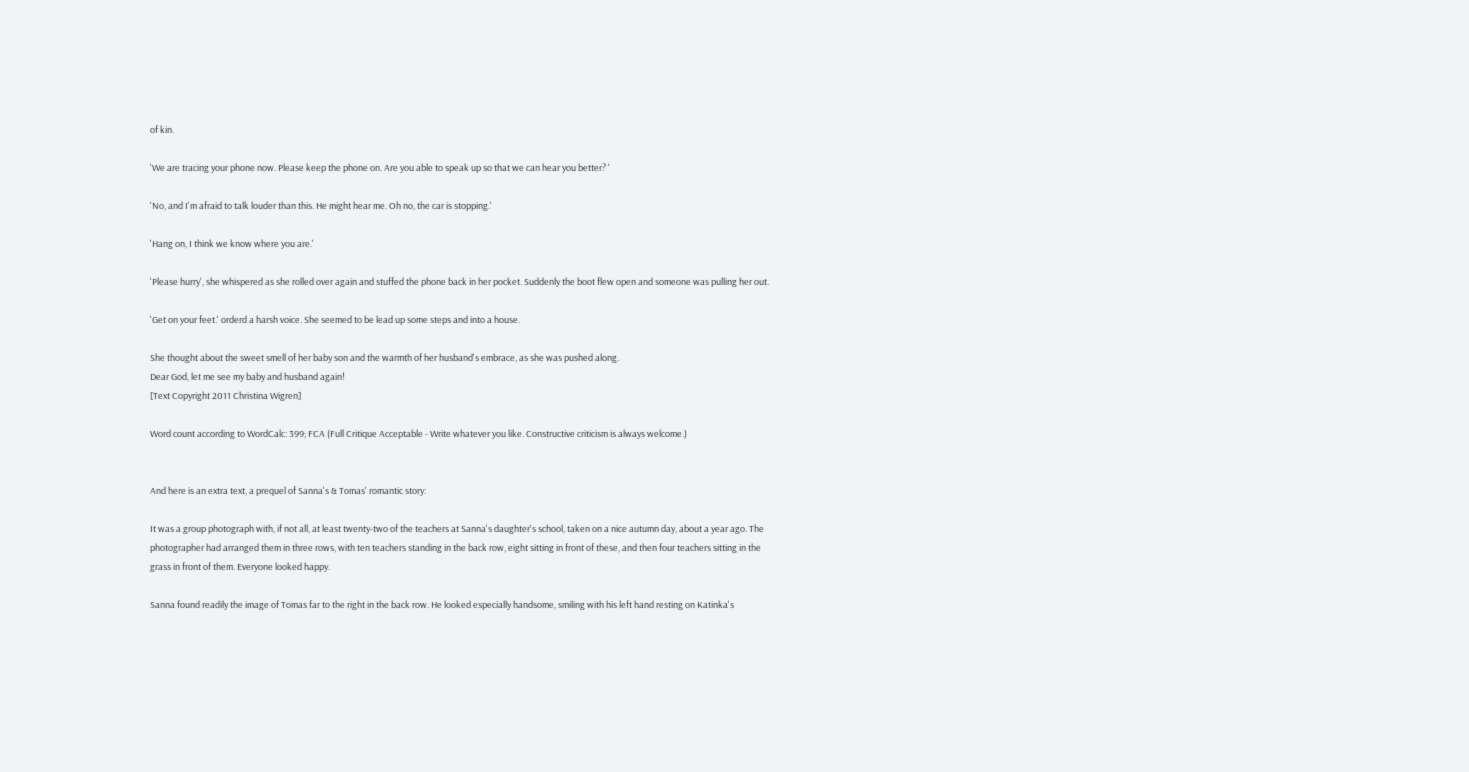of kin.

'We are tracing your phone now. Please keep the phone on. Are you able to speak up so that we can hear you better? '

'No, and I'm afraid to talk louder than this. He might hear me. Oh no, the car is stopping.'

'Hang on, I think we know where you are.'

'Please hurry', she whispered as she rolled over again and stuffed the phone back in her pocket. Suddenly the boot flew open and someone was pulling her out.

'Get on your feet.' orderd a harsh voice. She seemed to be lead up some steps and into a house.

She thought about the sweet smell of her baby son and the warmth of her husband's embrace, as she was pushed along.
Dear God, let me see my baby and husband again!
[Text Copyright 2011 Christina Wigren]

Word count according to WordCalc: 399; FCA (Full Critique Acceptable - Write whatever you like. Constructive criticism is always welcome.)


And here is an extra text, a prequel of Sanna's & Tomas' romantic story:

It was a group photograph with, if not all, at least twenty-two of the teachers at Sanna's daughter's school, taken on a nice autumn day, about a year ago. The photographer had arranged them in three rows, with ten teachers standing in the back row, eight sitting in front of these, and then four teachers sitting in the grass in front of them. Everyone looked happy.

Sanna found readily the image of Tomas far to the right in the back row. He looked especially handsome, smiling with his left hand resting on Katinka's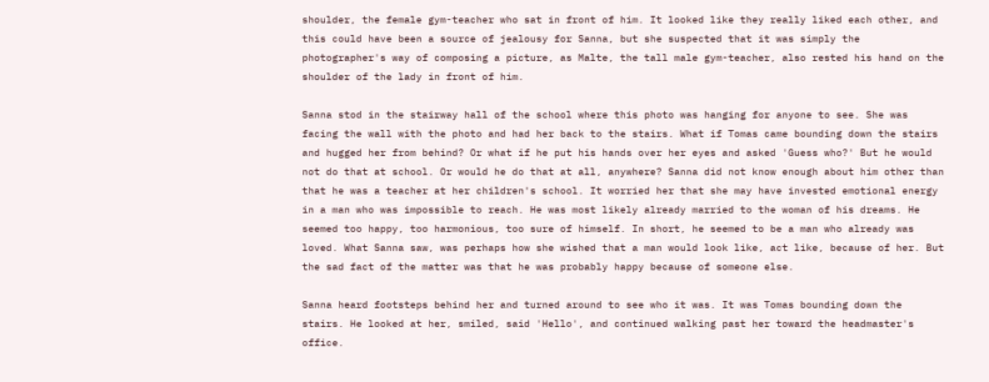shoulder, the female gym-teacher who sat in front of him. It looked like they really liked each other, and this could have been a source of jealousy for Sanna, but she suspected that it was simply the photographer's way of composing a picture, as Malte, the tall male gym-teacher, also rested his hand on the shoulder of the lady in front of him.

Sanna stod in the stairway hall of the school where this photo was hanging for anyone to see. She was facing the wall with the photo and had her back to the stairs. What if Tomas came bounding down the stairs and hugged her from behind? Or what if he put his hands over her eyes and asked 'Guess who?' But he would not do that at school. Or would he do that at all, anywhere? Sanna did not know enough about him other than that he was a teacher at her children's school. It worried her that she may have invested emotional energy in a man who was impossible to reach. He was most likely already married to the woman of his dreams. He seemed too happy, too harmonious, too sure of himself. In short, he seemed to be a man who already was loved. What Sanna saw, was perhaps how she wished that a man would look like, act like, because of her. But the sad fact of the matter was that he was probably happy because of someone else.

Sanna heard footsteps behind her and turned around to see who it was. It was Tomas bounding down the stairs. He looked at her, smiled, said 'Hello', and continued walking past her toward the headmaster's office.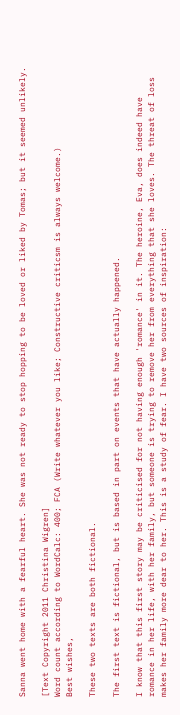Sanna went home with a fearful heart. She was not ready to stop hopping to be loved or liked by Tomas; but it seemed unlikely.

[Text Copyright 2011 Christina Wigren]
Word count according to WordCalc: 400; FCA (Write whatever you like; Constructive criticsm is always welcome.)
Best wishes,

These two texts are both fictional.

The first text is fictional, but is based in part on events that have actually happened.

I know that this first story may be criticised for not having enough 'romance' in it. The heroine, Eva, does indeed have romance in her life, with her family, but someone is trying to remove her from everything that she loves. The threat of loss makes her family more dear to her. This is a study of fear. I have two sources of inspiration: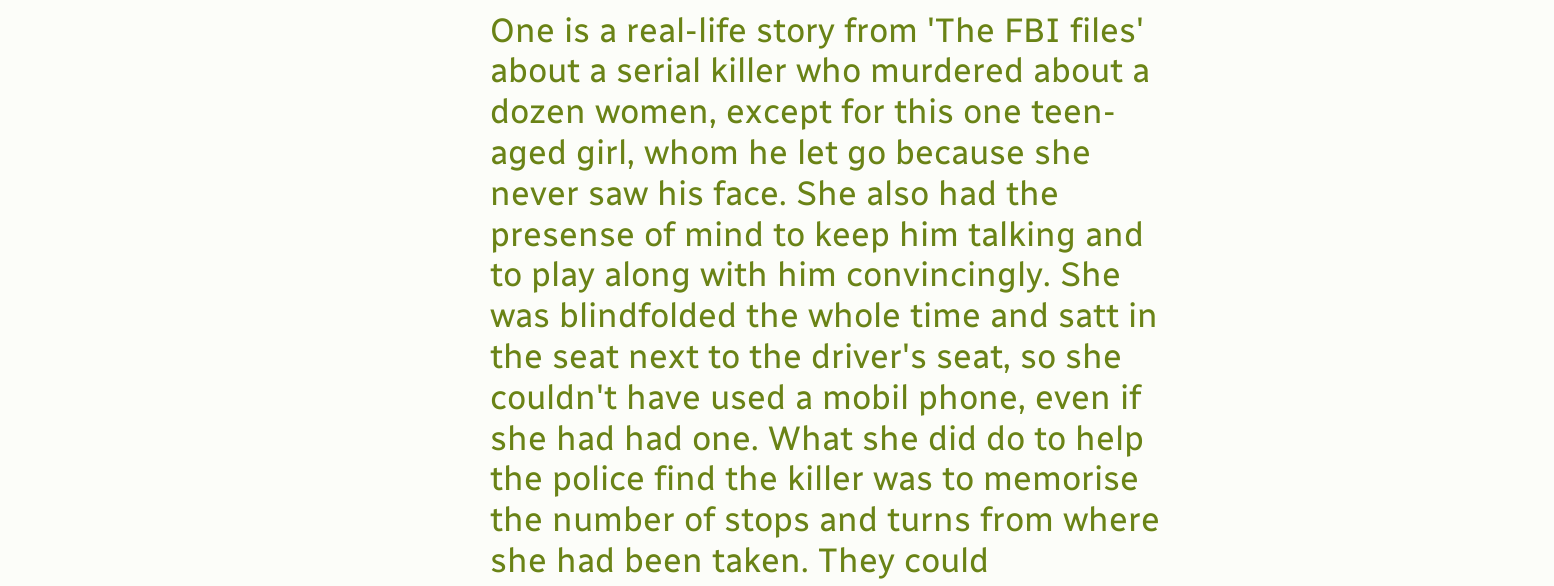One is a real-life story from 'The FBI files' about a serial killer who murdered about a dozen women, except for this one teen-aged girl, whom he let go because she never saw his face. She also had the presense of mind to keep him talking and to play along with him convincingly. She was blindfolded the whole time and satt in the seat next to the driver's seat, so she couldn't have used a mobil phone, even if she had had one. What she did do to help the police find the killer was to memorise the number of stops and turns from where she had been taken. They could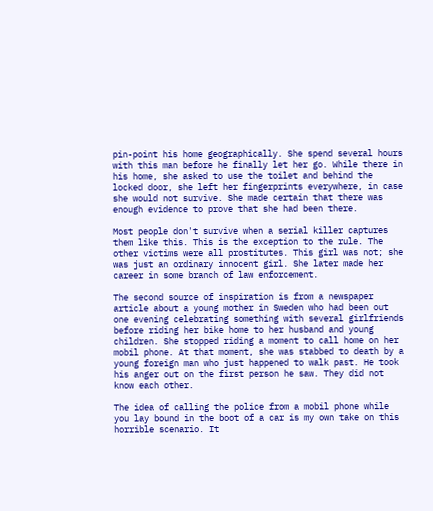pin-point his home geographically. She spend several hours with this man before he finally let her go. While there in his home, she asked to use the toilet and behind the locked door, she left her fingerprints everywhere, in case she would not survive. She made certain that there was enough evidence to prove that she had been there.

Most people don't survive when a serial killer captures them like this. This is the exception to the rule. The other victims were all prostitutes. This girl was not; she was just an ordinary innocent girl. She later made her career in some branch of law enforcement.

The second source of inspiration is from a newspaper article about a young mother in Sweden who had been out one evening celebrating something with several girlfriends before riding her bike home to her husband and young children. She stopped riding a moment to call home on her mobil phone. At that moment, she was stabbed to death by a young foreign man who just happened to walk past. He took his anger out on the first person he saw. They did not know each other.

The idea of calling the police from a mobil phone while you lay bound in the boot of a car is my own take on this horrible scenario. It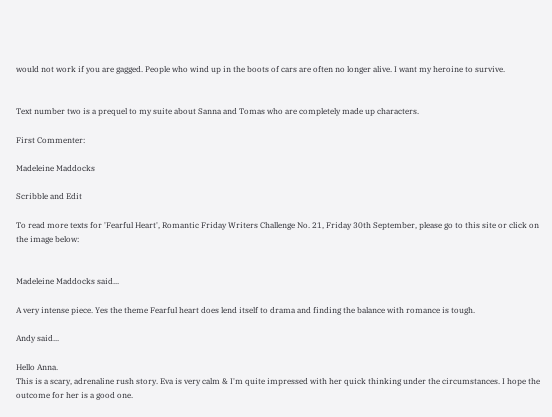would not work if you are gagged. People who wind up in the boots of cars are often no longer alive. I want my heroine to survive.


Text number two is a prequel to my suite about Sanna and Tomas who are completely made up characters.

First Commenter:

Madeleine Maddocks

Scribble and Edit

To read more texts for 'Fearful Heart', Romantic Friday Writers Challenge No. 21, Friday 30th September, please go to this site or click on the image below:


Madeleine Maddocks said...

A very intense piece. Yes the theme Fearful heart does lend itself to drama and finding the balance with romance is tough.

Andy said...

Hello Anna.
This is a scary, adrenaline rush story. Eva is very calm & I'm quite impressed with her quick thinking under the circumstances. I hope the outcome for her is a good one.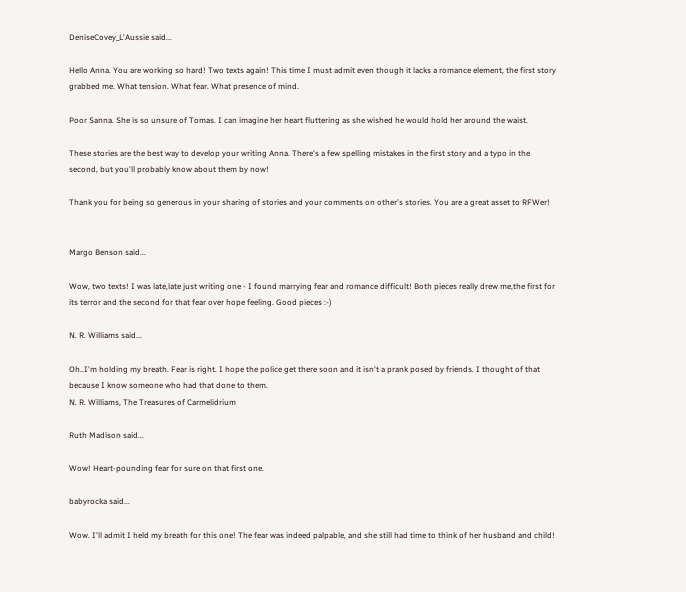DeniseCovey_L'Aussie said...

Hello Anna. You are working so hard! Two texts again! This time I must admit even though it lacks a romance element, the first story grabbed me. What tension. What fear. What presence of mind.

Poor Sanna. She is so unsure of Tomas. I can imagine her heart fluttering as she wished he would hold her around the waist.

These stories are the best way to develop your writing Anna. There's a few spelling mistakes in the first story and a typo in the second, but you'll probably know about them by now!

Thank you for being so generous in your sharing of stories and your comments on other's stories. You are a great asset to RFWer!


Margo Benson said...

Wow, two texts! I was late,late just writing one - I found marrying fear and romance difficult! Both pieces really drew me,the first for its terror and the second for that fear over hope feeling. Good pieces :-)

N. R. Williams said...

Oh..I'm holding my breath. Fear is right. I hope the police get there soon and it isn't a prank posed by friends. I thought of that because I know someone who had that done to them.
N. R. Williams, The Treasures of Carmelidrium

Ruth Madison said...

Wow! Heart-pounding fear for sure on that first one.

babyrocka said...

Wow. I'll admit I held my breath for this one! The fear was indeed palpable, and she still had time to think of her husband and child!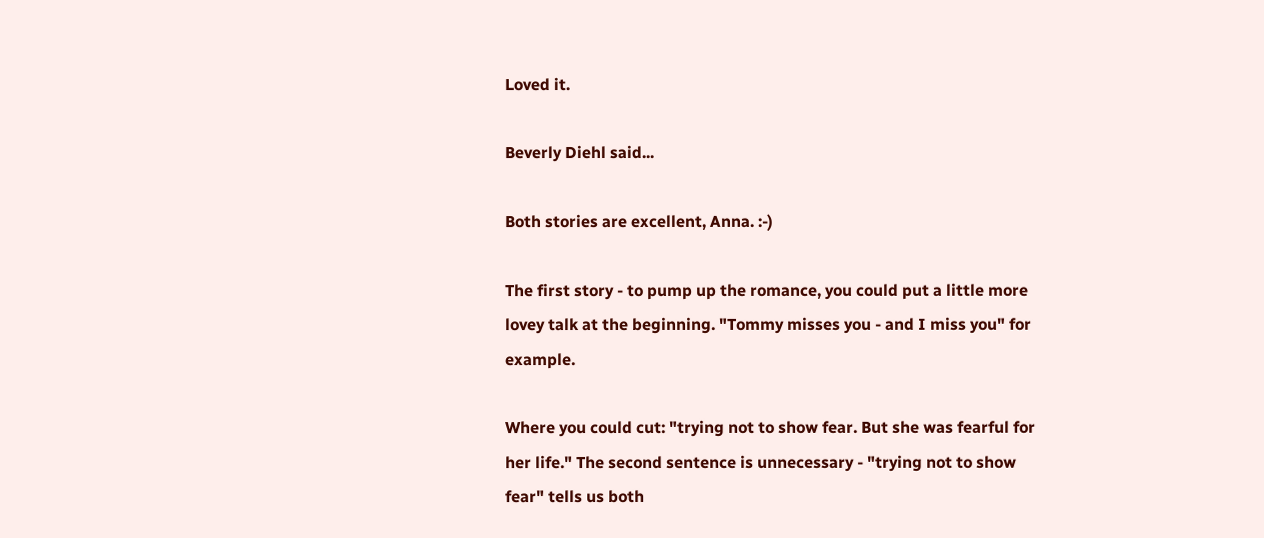Loved it.

Beverly Diehl said...

Both stories are excellent, Anna. :-)

The first story - to pump up the romance, you could put a little more lovey talk at the beginning. "Tommy misses you - and I miss you" for example.

Where you could cut: "trying not to show fear. But she was fearful for her life." The second sentence is unnecessary - "trying not to show fear" tells us both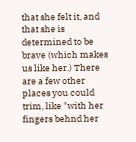that she felt it, and that she is determined to be brave (which makes us like her.) There are a few other places you could trim, like "with her fingers behnd her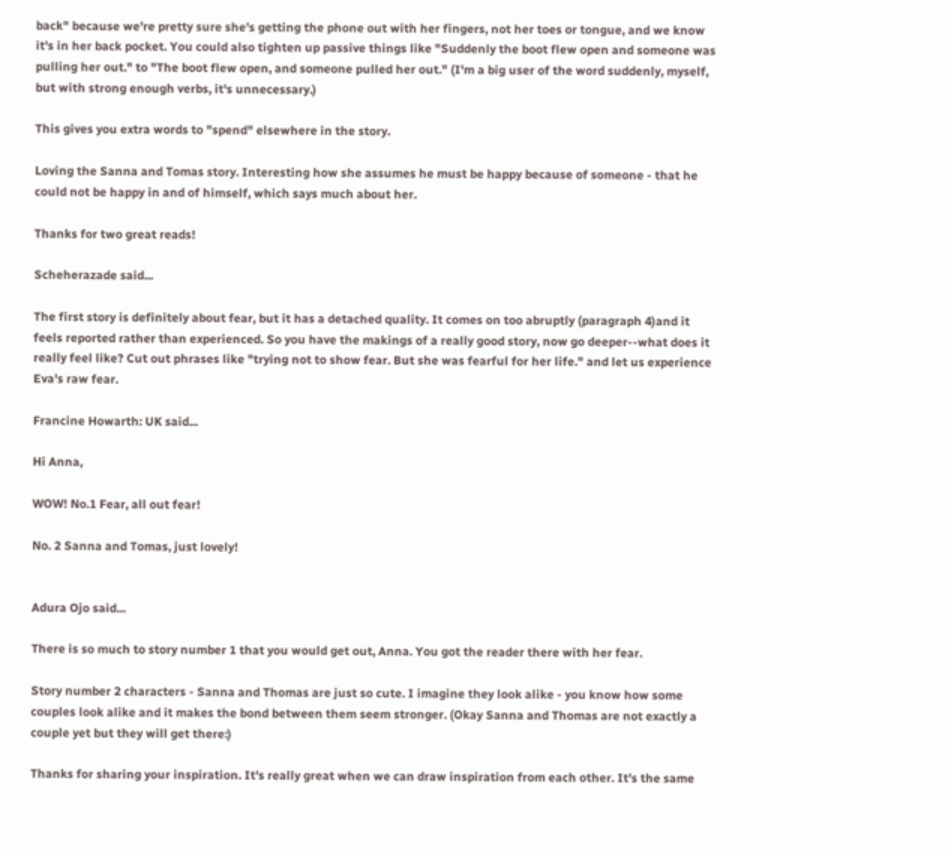back" because we're pretty sure she's getting the phone out with her fingers, not her toes or tongue, and we know it's in her back pocket. You could also tighten up passive things like "Suddenly the boot flew open and someone was pulling her out." to "The boot flew open, and someone pulled her out." (I'm a big user of the word suddenly, myself, but with strong enough verbs, it's unnecessary.)

This gives you extra words to "spend" elsewhere in the story.

Loving the Sanna and Tomas story. Interesting how she assumes he must be happy because of someone - that he could not be happy in and of himself, which says much about her.

Thanks for two great reads!

Scheherazade said...

The first story is definitely about fear, but it has a detached quality. It comes on too abruptly (paragraph 4)and it feels reported rather than experienced. So you have the makings of a really good story, now go deeper--what does it really feel like? Cut out phrases like "trying not to show fear. But she was fearful for her life." and let us experience Eva's raw fear.

Francine Howarth: UK said...

Hi Anna,

WOW! No.1 Fear, all out fear!

No. 2 Sanna and Tomas, just lovely!


Adura Ojo said...

There is so much to story number 1 that you would get out, Anna. You got the reader there with her fear.

Story number 2 characters - Sanna and Thomas are just so cute. I imagine they look alike - you know how some couples look alike and it makes the bond between them seem stronger. (Okay Sanna and Thomas are not exactly a couple yet but they will get there:)

Thanks for sharing your inspiration. It's really great when we can draw inspiration from each other. It's the same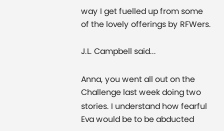way I get fuelled up from some of the lovely offerings by RFWers.

J.L. Campbell said...

Anna, you went all out on the Challenge last week doing two stories. I understand how fearful Eva would be to be abducted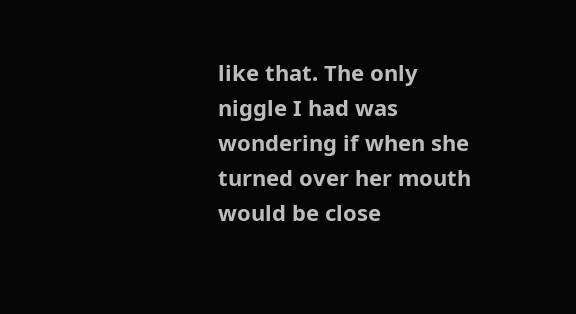like that. The only niggle I had was wondering if when she turned over her mouth would be close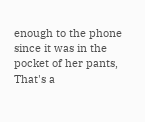enough to the phone since it was in the pocket of her pants, That's a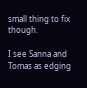small thing to fix though.

I see Sanna and Tomas as edging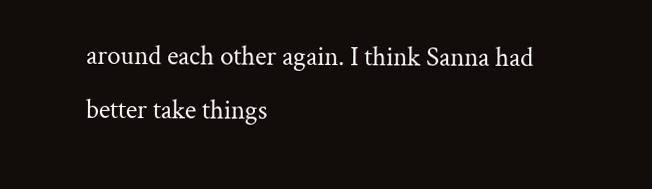around each other again. I think Sanna had better take things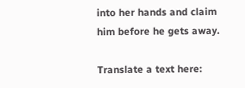into her hands and claim him before he gets away.

Translate a text here: